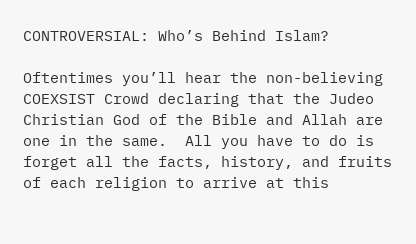CONTROVERSIAL: Who’s Behind Islam?

Oftentimes you’ll hear the non-believing COEXSIST Crowd declaring that the Judeo Christian God of the Bible and Allah are one in the same.  All you have to do is forget all the facts, history, and fruits of each religion to arrive at this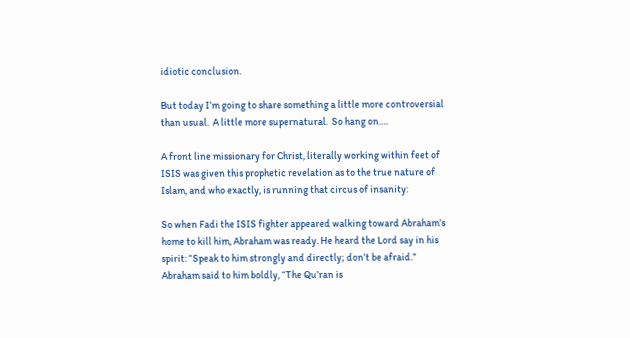idiotic conclusion.

But today I’m going to share something a little more controversial than usual.  A little more supernatural.  So hang on….

A front line missionary for Christ, literally working within feet of ISIS was given this prophetic revelation as to the true nature of Islam, and who exactly, is running that circus of insanity:

So when Fadi the ISIS fighter appeared walking toward Abraham’s home to kill him, Abraham was ready. He heard the Lord say in his spirit: “Speak to him strongly and directly; don’t be afraid.”
Abraham said to him boldly, “The Qu’ran is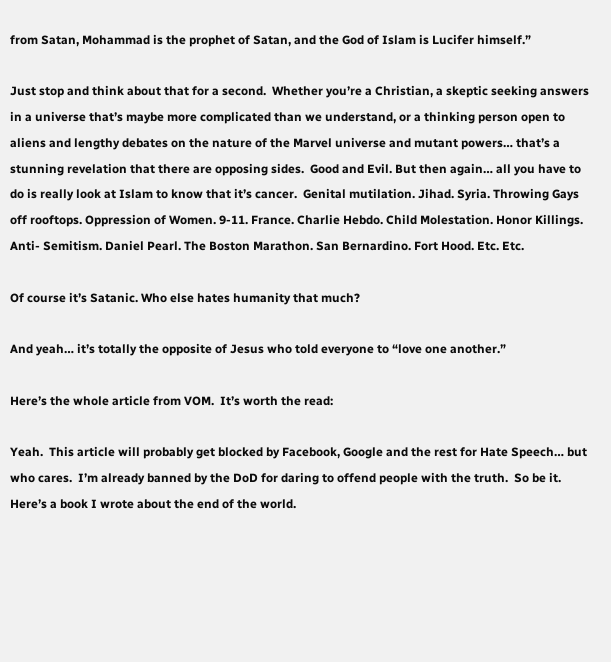from Satan, Mohammad is the prophet of Satan, and the God of Islam is Lucifer himself.”

Just stop and think about that for a second.  Whether you’re a Christian, a skeptic seeking answers in a universe that’s maybe more complicated than we understand, or a thinking person open to aliens and lengthy debates on the nature of the Marvel universe and mutant powers… that’s a stunning revelation that there are opposing sides.  Good and Evil. But then again… all you have to do is really look at Islam to know that it’s cancer.  Genital mutilation. Jihad. Syria. Throwing Gays off rooftops. Oppression of Women. 9-11. France. Charlie Hebdo. Child Molestation. Honor Killings. Anti- Semitism. Daniel Pearl. The Boston Marathon. San Bernardino. Fort Hood. Etc. Etc.

Of course it’s Satanic. Who else hates humanity that much?

And yeah… it’s totally the opposite of Jesus who told everyone to “love one another.”

Here’s the whole article from VOM.  It’s worth the read:

Yeah.  This article will probably get blocked by Facebook, Google and the rest for Hate Speech… but who cares.  I’m already banned by the DoD for daring to offend people with the truth.  So be it. Here’s a book I wrote about the end of the world.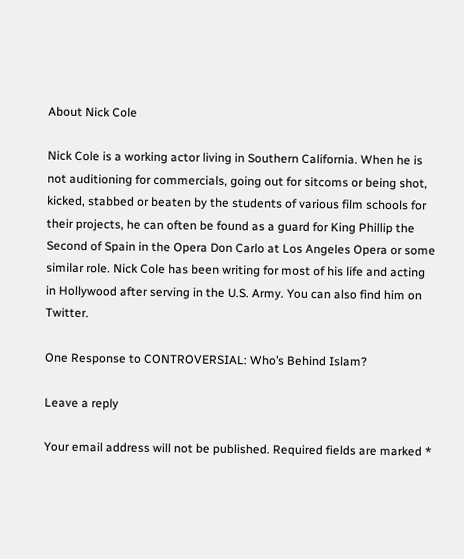About Nick Cole

Nick Cole is a working actor living in Southern California. When he is not auditioning for commercials, going out for sitcoms or being shot, kicked, stabbed or beaten by the students of various film schools for their projects, he can often be found as a guard for King Phillip the Second of Spain in the Opera Don Carlo at Los Angeles Opera or some similar role. Nick Cole has been writing for most of his life and acting in Hollywood after serving in the U.S. Army. You can also find him on Twitter.

One Response to CONTROVERSIAL: Who’s Behind Islam?

Leave a reply

Your email address will not be published. Required fields are marked *